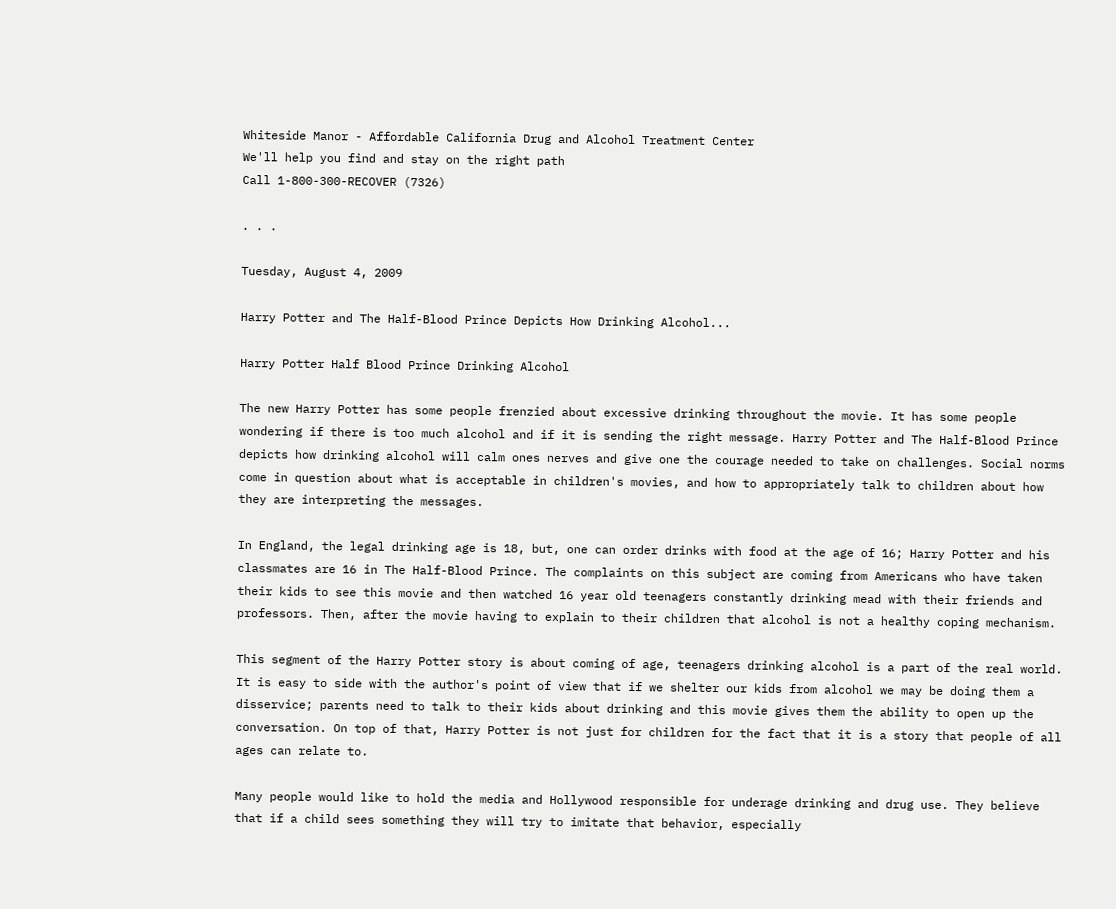Whiteside Manor - Affordable California Drug and Alcohol Treatment Center
We'll help you find and stay on the right path
Call 1-800-300-RECOVER (7326)

. . .

Tuesday, August 4, 2009

Harry Potter and The Half-Blood Prince Depicts How Drinking Alcohol...

Harry Potter Half Blood Prince Drinking Alcohol

The new Harry Potter has some people frenzied about excessive drinking throughout the movie. It has some people wondering if there is too much alcohol and if it is sending the right message. Harry Potter and The Half-Blood Prince depicts how drinking alcohol will calm ones nerves and give one the courage needed to take on challenges. Social norms come in question about what is acceptable in children's movies, and how to appropriately talk to children about how they are interpreting the messages.

In England, the legal drinking age is 18, but, one can order drinks with food at the age of 16; Harry Potter and his classmates are 16 in The Half-Blood Prince. The complaints on this subject are coming from Americans who have taken their kids to see this movie and then watched 16 year old teenagers constantly drinking mead with their friends and professors. Then, after the movie having to explain to their children that alcohol is not a healthy coping mechanism.

This segment of the Harry Potter story is about coming of age, teenagers drinking alcohol is a part of the real world. It is easy to side with the author's point of view that if we shelter our kids from alcohol we may be doing them a disservice; parents need to talk to their kids about drinking and this movie gives them the ability to open up the conversation. On top of that, Harry Potter is not just for children for the fact that it is a story that people of all ages can relate to.

Many people would like to hold the media and Hollywood responsible for underage drinking and drug use. They believe that if a child sees something they will try to imitate that behavior, especially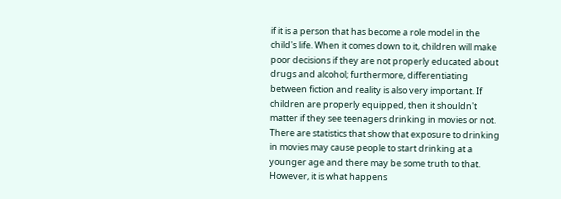if it is a person that has become a role model in the child's life. When it comes down to it, children will make poor decisions if they are not properly educated about drugs and alcohol; furthermore, differentiating between fiction and reality is also very important. If children are properly equipped, then it shouldn't matter if they see teenagers drinking in movies or not. There are statistics that show that exposure to drinking in movies may cause people to start drinking at a younger age and there may be some truth to that. However, it is what happens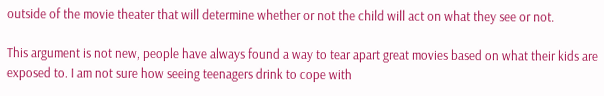outside of the movie theater that will determine whether or not the child will act on what they see or not.

This argument is not new, people have always found a way to tear apart great movies based on what their kids are exposed to. I am not sure how seeing teenagers drink to cope with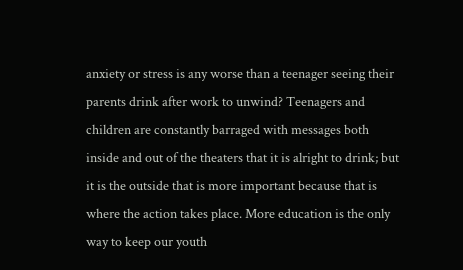anxiety or stress is any worse than a teenager seeing their parents drink after work to unwind? Teenagers and children are constantly barraged with messages both inside and out of the theaters that it is alright to drink; but it is the outside that is more important because that is where the action takes place. More education is the only way to keep our youth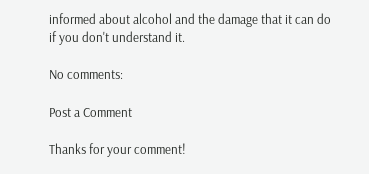informed about alcohol and the damage that it can do if you don't understand it.

No comments:

Post a Comment

Thanks for your comment!